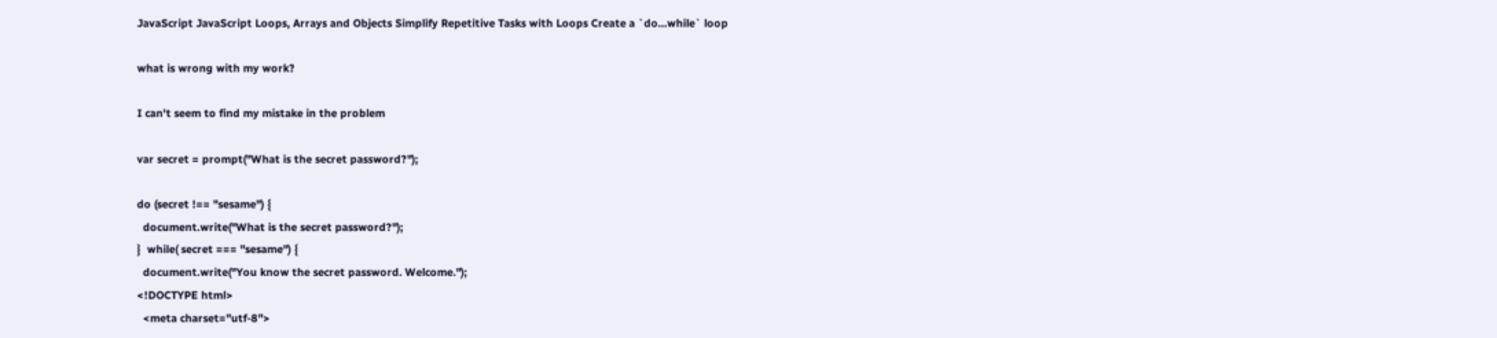JavaScript JavaScript Loops, Arrays and Objects Simplify Repetitive Tasks with Loops Create a `do...while` loop

what is wrong with my work?

I can't seem to find my mistake in the problem

var secret = prompt("What is the secret password?");

do (secret !== "sesame") {
  document.write("What is the secret password?");
}  while( secret === "sesame") {
  document.write("You know the secret password. Welcome.");
<!DOCTYPE html>
  <meta charset="utf-8">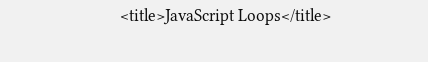<title>JavaScript Loops</title>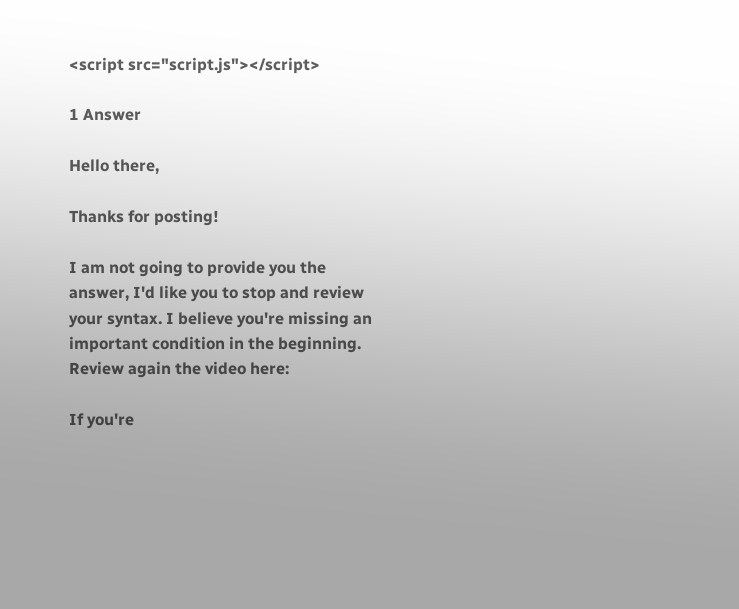<script src="script.js"></script>

1 Answer

Hello there,

Thanks for posting!

I am not going to provide you the answer, I'd like you to stop and review your syntax. I believe you're missing an important condition in the beginning. Review again the video here:

If you're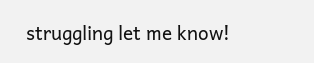struggling let me know!